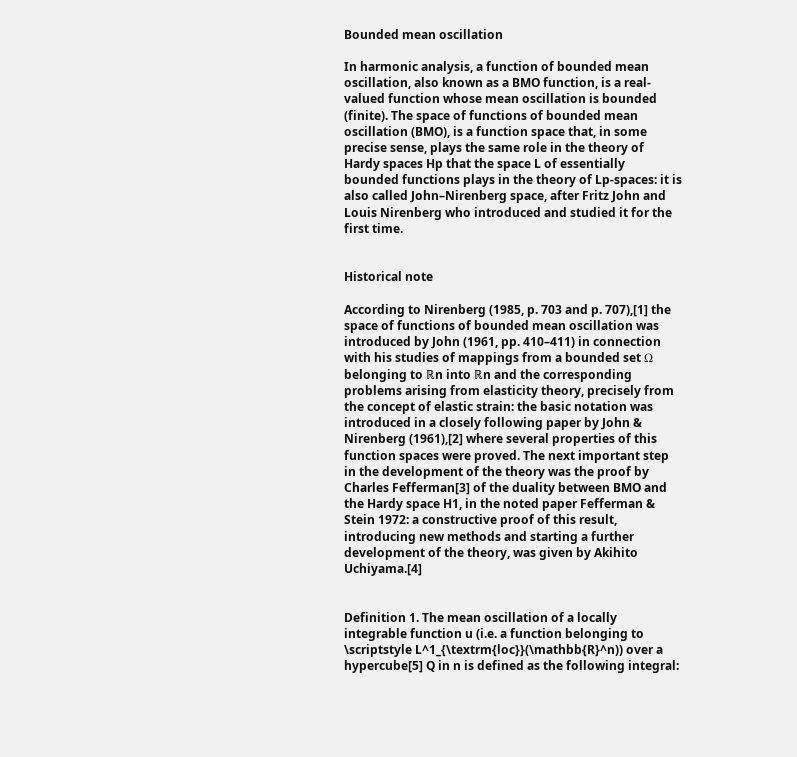Bounded mean oscillation

In harmonic analysis, a function of bounded mean oscillation, also known as a BMO function, is a real-valued function whose mean oscillation is bounded (finite). The space of functions of bounded mean oscillation (BMO), is a function space that, in some precise sense, plays the same role in the theory of Hardy spaces Hp that the space L of essentially bounded functions plays in the theory of Lp-spaces: it is also called John–Nirenberg space, after Fritz John and Louis Nirenberg who introduced and studied it for the first time.


Historical note

According to Nirenberg (1985, p. 703 and p. 707),[1] the space of functions of bounded mean oscillation was introduced by John (1961, pp. 410–411) in connection with his studies of mappings from a bounded set Ω belonging to ℝn into ℝn and the corresponding problems arising from elasticity theory, precisely from the concept of elastic strain: the basic notation was introduced in a closely following paper by John & Nirenberg (1961),[2] where several properties of this function spaces were proved. The next important step in the development of the theory was the proof by Charles Fefferman[3] of the duality between BMO and the Hardy space H1, in the noted paper Fefferman & Stein 1972: a constructive proof of this result, introducing new methods and starting a further development of the theory, was given by Akihito Uchiyama.[4]


Definition 1. The mean oscillation of a locally integrable function u (i.e. a function belonging to \scriptstyle L^1_{\textrm{loc}}(\mathbb{R}^n)) over a hypercube[5] Q in n is defined as the following integral: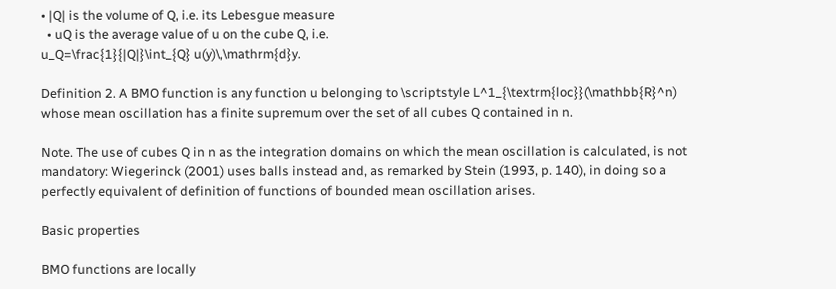• |Q| is the volume of Q, i.e. its Lebesgue measure
  • uQ is the average value of u on the cube Q, i.e.
u_Q=\frac{1}{|Q|}\int_{Q} u(y)\,\mathrm{d}y.

Definition 2. A BMO function is any function u belonging to \scriptstyle L^1_{\textrm{loc}}(\mathbb{R}^n) whose mean oscillation has a finite supremum over the set of all cubes Q contained in n.

Note. The use of cubes Q in n as the integration domains on which the mean oscillation is calculated, is not mandatory: Wiegerinck (2001) uses balls instead and, as remarked by Stein (1993, p. 140), in doing so a perfectly equivalent of definition of functions of bounded mean oscillation arises.

Basic properties

BMO functions are locally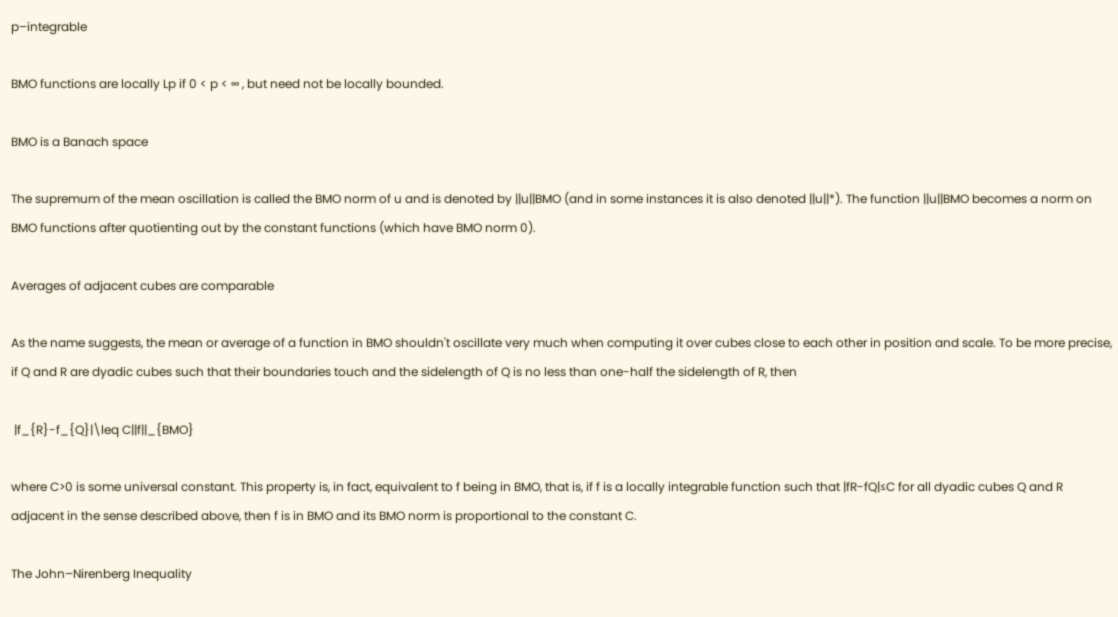p–integrable

BMO functions are locally Lp if 0 < p < ∞ , but need not be locally bounded.

BMO is a Banach space

The supremum of the mean oscillation is called the BMO norm of u and is denoted by ||u||BMO (and in some instances it is also denoted ||u||*). The function ||u||BMO becomes a norm on BMO functions after quotienting out by the constant functions (which have BMO norm 0).

Averages of adjacent cubes are comparable

As the name suggests, the mean or average of a function in BMO shouldn't oscillate very much when computing it over cubes close to each other in position and scale. To be more precise, if Q and R are dyadic cubes such that their boundaries touch and the sidelength of Q is no less than one-half the sidelength of R, then

 |f_{R}-f_{Q}|\leq C||f||_{BMO}

where C>0 is some universal constant. This property is, in fact, equivalent to f being in BMO, that is, if f is a locally integrable function such that |fR-fQ|≤C for all dyadic cubes Q and R adjacent in the sense described above, then f is in BMO and its BMO norm is proportional to the constant C.

The John–Nirenberg Inequality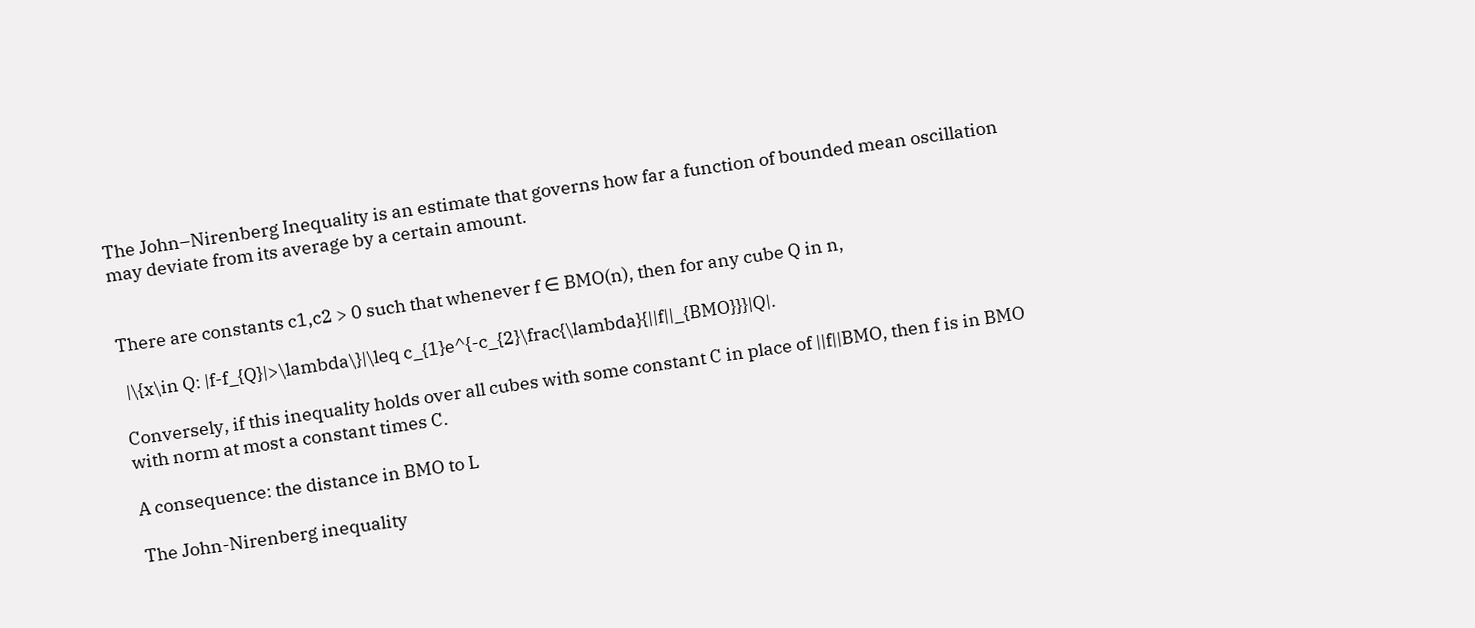The John–Nirenberg Inequality is an estimate that governs how far a function of bounded mean oscillation may deviate from its average by a certain amount.


There are constants c1,c2 > 0 such that whenever f ∈ BMO(n), then for any cube Q in n,

 |\{x\in Q: |f-f_{Q}|>\lambda\}|\leq c_{1}e^{-c_{2}\frac{\lambda}{||f||_{BMO}}}|Q|.

Conversely, if this inequality holds over all cubes with some constant C in place of ||f||BMO, then f is in BMO with norm at most a constant times C.

A consequence: the distance in BMO to L

The John-Nirenberg inequality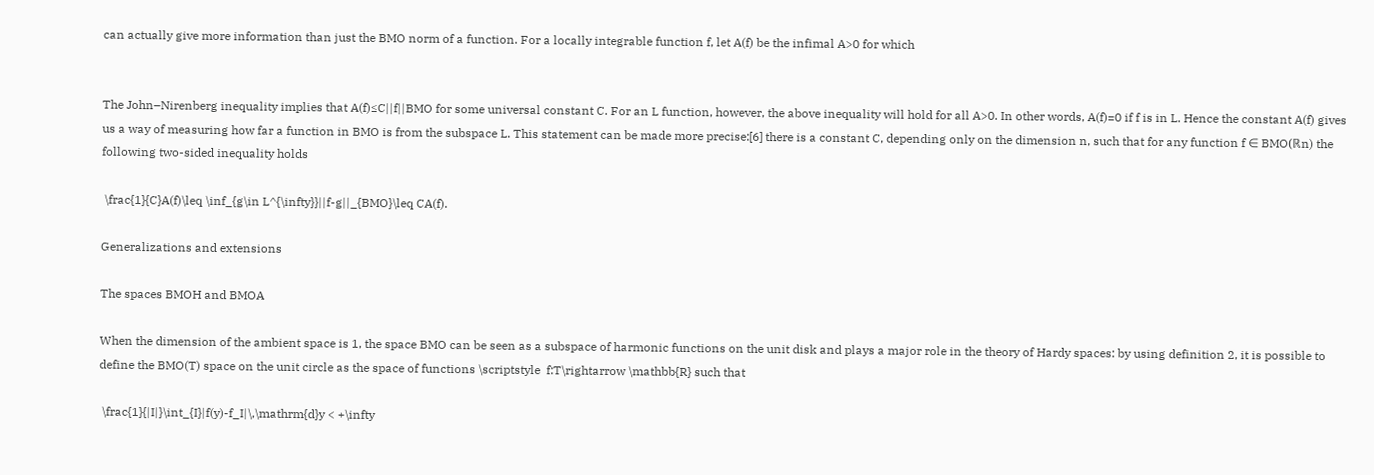can actually give more information than just the BMO norm of a function. For a locally integrable function f, let A(f) be the infimal A>0 for which


The John–Nirenberg inequality implies that A(f)≤C||f||BMO for some universal constant C. For an L function, however, the above inequality will hold for all A>0. In other words, A(f)=0 if f is in L. Hence the constant A(f) gives us a way of measuring how far a function in BMO is from the subspace L. This statement can be made more precise:[6] there is a constant C, depending only on the dimension n, such that for any function f ∈ BMO(ℝn) the following two-sided inequality holds

 \frac{1}{C}A(f)\leq \inf_{g\in L^{\infty}}||f-g||_{BMO}\leq CA(f).

Generalizations and extensions

The spaces BMOH and BMOA

When the dimension of the ambient space is 1, the space BMO can be seen as a subspace of harmonic functions on the unit disk and plays a major role in the theory of Hardy spaces: by using definition 2, it is possible to define the BMO(T) space on the unit circle as the space of functions \scriptstyle  f:T\rightarrow \mathbb{R} such that

 \frac{1}{|I|}\int_{I}|f(y)-f_I|\,\mathrm{d}y < +\infty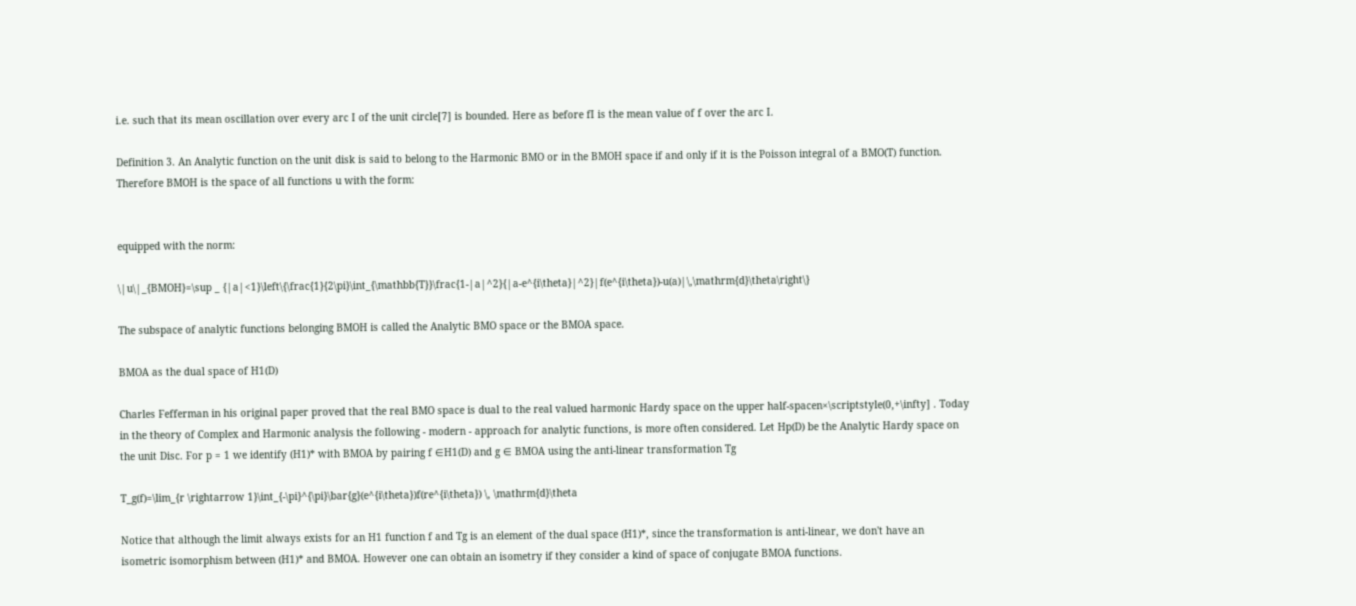i.e. such that its mean oscillation over every arc I of the unit circle[7] is bounded. Here as before fI is the mean value of f over the arc I.

Definition 3. An Analytic function on the unit disk is said to belong to the Harmonic BMO or in the BMOH space if and only if it is the Poisson integral of a BMO(T) function. Therefore BMOH is the space of all functions u with the form:


equipped with the norm:

\|u\|_{BMOH}=\sup _ {|a|<1}\left\{\frac{1}{2\pi}\int_{\mathbb{T}}\frac{1-|a|^2}{|a-e^{i\theta}|^2}|f(e^{i\theta})-u(a)|\,\mathrm{d}\theta\right\}

The subspace of analytic functions belonging BMOH is called the Analytic BMO space or the BMOA space.

BMOA as the dual space of H1(D)

Charles Fefferman in his original paper proved that the real BMO space is dual to the real valued harmonic Hardy space on the upper half-spacen×\scriptstyle(0,+\infty] . Today in the theory of Complex and Harmonic analysis the following - modern - approach for analytic functions, is more often considered. Let Hp(D) be the Analytic Hardy space on the unit Disc. For p = 1 we identify (H1)* with BMOA by pairing f ∈H1(D) and g ∈ BMOA using the anti-linear transformation Tg

T_g(f)=\lim_{r \rightarrow 1}\int_{-\pi}^{\pi}\bar{g}(e^{i\theta})f(re^{i\theta}) \, \mathrm{d}\theta

Notice that although the limit always exists for an H1 function f and Tg is an element of the dual space (H1)*, since the transformation is anti-linear, we don't have an isometric isomorphism between (H1)* and BMOA. However one can obtain an isometry if they consider a kind of space of conjugate BMOA functions.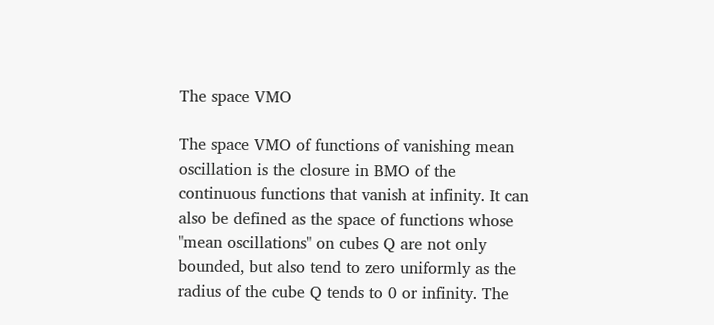The space VMO

The space VMO of functions of vanishing mean oscillation is the closure in BMO of the continuous functions that vanish at infinity. It can also be defined as the space of functions whose "mean oscillations" on cubes Q are not only bounded, but also tend to zero uniformly as the radius of the cube Q tends to 0 or infinity. The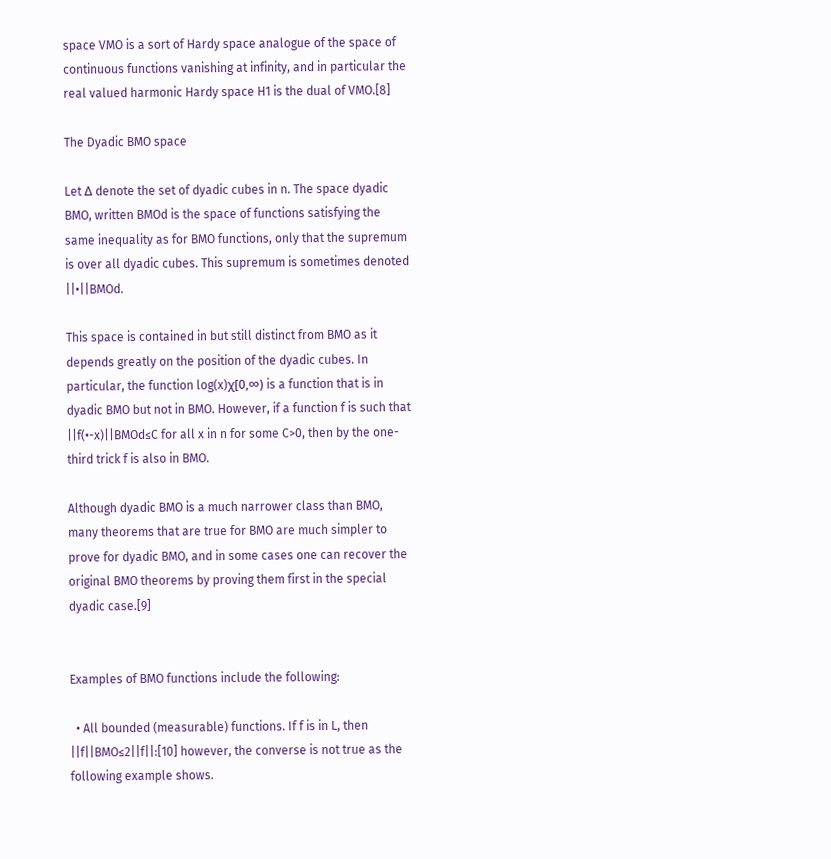space VMO is a sort of Hardy space analogue of the space of continuous functions vanishing at infinity, and in particular the real valued harmonic Hardy space H1 is the dual of VMO.[8]

The Dyadic BMO space

Let Δ denote the set of dyadic cubes in n. The space dyadic BMO, written BMOd is the space of functions satisfying the same inequality as for BMO functions, only that the supremum is over all dyadic cubes. This supremum is sometimes denoted ||•||BMOd.

This space is contained in but still distinct from BMO as it depends greatly on the position of the dyadic cubes. In particular, the function log(x)χ[0,∞) is a function that is in dyadic BMO but not in BMO. However, if a function f is such that ||f(•-x)||BMOd≤C for all x in n for some C>0, then by the one-third trick f is also in BMO.

Although dyadic BMO is a much narrower class than BMO, many theorems that are true for BMO are much simpler to prove for dyadic BMO, and in some cases one can recover the original BMO theorems by proving them first in the special dyadic case.[9]


Examples of BMO functions include the following:

  • All bounded (measurable) functions. If f is in L, then ||f||BMO≤2||f||:[10] however, the converse is not true as the following example shows.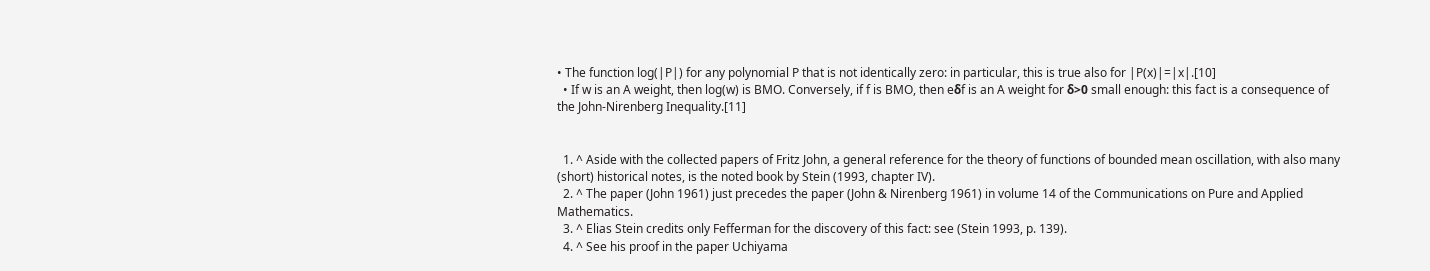• The function log(|P|) for any polynomial P that is not identically zero: in particular, this is true also for |P(x)|=|x|.[10]
  • If w is an A weight, then log(w) is BMO. Conversely, if f is BMO, then eδf is an A weight for δ>0 small enough: this fact is a consequence of the John-Nirenberg Inequality.[11]


  1. ^ Aside with the collected papers of Fritz John, a general reference for the theory of functions of bounded mean oscillation, with also many (short) historical notes, is the noted book by Stein (1993, chapter IV).
  2. ^ The paper (John 1961) just precedes the paper (John & Nirenberg 1961) in volume 14 of the Communications on Pure and Applied Mathematics.
  3. ^ Elias Stein credits only Fefferman for the discovery of this fact: see (Stein 1993, p. 139).
  4. ^ See his proof in the paper Uchiyama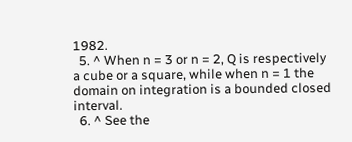1982.
  5. ^ When n = 3 or n = 2, Q is respectively a cube or a square, while when n = 1 the domain on integration is a bounded closed interval.
  6. ^ See the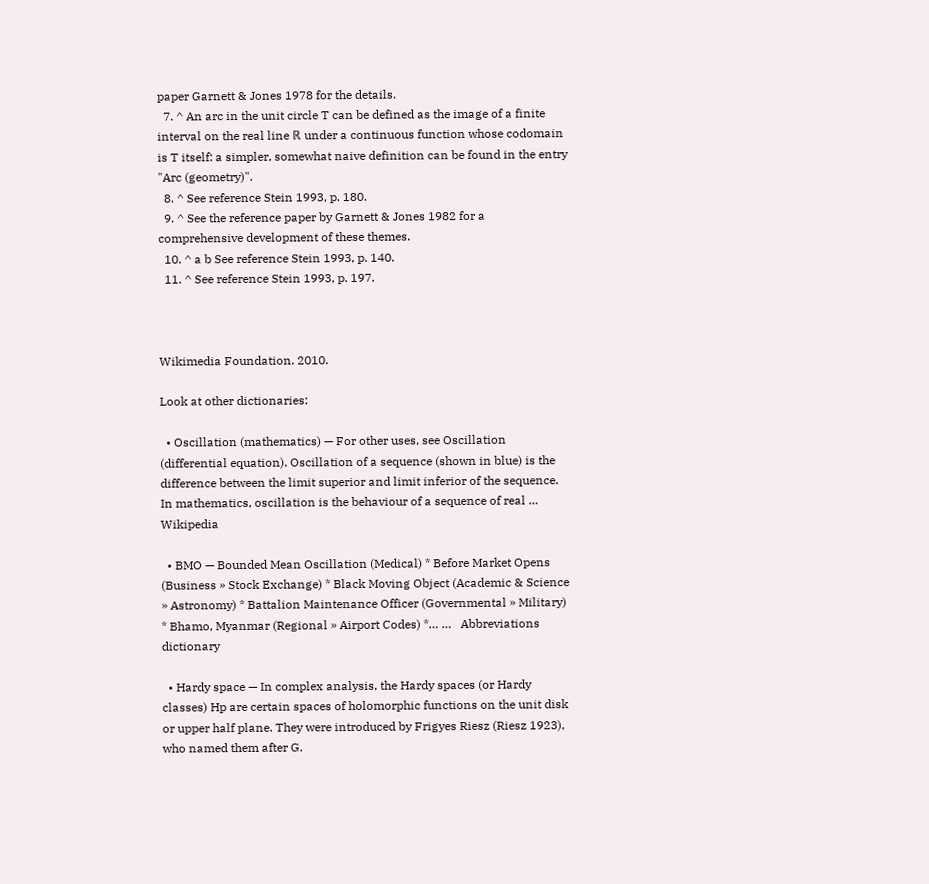paper Garnett & Jones 1978 for the details.
  7. ^ An arc in the unit circle T can be defined as the image of a finite interval on the real line ℝ under a continuous function whose codomain is T itself: a simpler, somewhat naive definition can be found in the entry "Arc (geometry)".
  8. ^ See reference Stein 1993, p. 180.
  9. ^ See the reference paper by Garnett & Jones 1982 for a comprehensive development of these themes.
  10. ^ a b See reference Stein 1993, p. 140.
  11. ^ See reference Stein 1993, p. 197.



Wikimedia Foundation. 2010.

Look at other dictionaries:

  • Oscillation (mathematics) — For other uses, see Oscillation (differential equation). Oscillation of a sequence (shown in blue) is the difference between the limit superior and limit inferior of the sequence. In mathematics, oscillation is the behaviour of a sequence of real …   Wikipedia

  • BMO — Bounded Mean Oscillation (Medical) * Before Market Opens (Business » Stock Exchange) * Black Moving Object (Academic & Science » Astronomy) * Battalion Maintenance Officer (Governmental » Military) * Bhamo, Myanmar (Regional » Airport Codes) *… …   Abbreviations dictionary

  • Hardy space — In complex analysis, the Hardy spaces (or Hardy classes) Hp are certain spaces of holomorphic functions on the unit disk or upper half plane. They were introduced by Frigyes Riesz (Riesz 1923), who named them after G.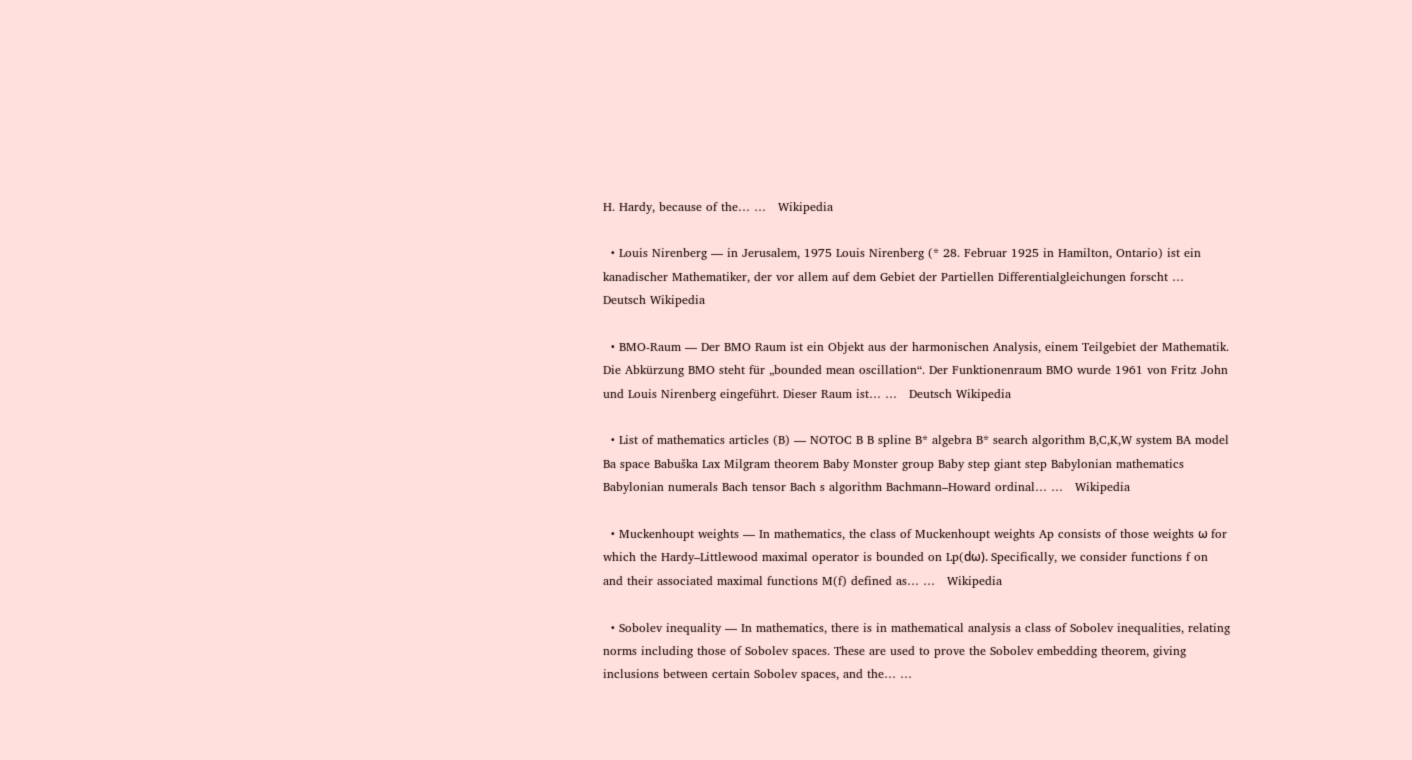H. Hardy, because of the… …   Wikipedia

  • Louis Nirenberg — in Jerusalem, 1975 Louis Nirenberg (* 28. Februar 1925 in Hamilton, Ontario) ist ein kanadischer Mathematiker, der vor allem auf dem Gebiet der Partiellen Differentialgleichungen forscht …   Deutsch Wikipedia

  • BMO-Raum — Der BMO Raum ist ein Objekt aus der harmonischen Analysis, einem Teilgebiet der Mathematik. Die Abkürzung BMO steht für „bounded mean oscillation“. Der Funktionenraum BMO wurde 1961 von Fritz John und Louis Nirenberg eingeführt. Dieser Raum ist… …   Deutsch Wikipedia

  • List of mathematics articles (B) — NOTOC B B spline B* algebra B* search algorithm B,C,K,W system BA model Ba space Babuška Lax Milgram theorem Baby Monster group Baby step giant step Babylonian mathematics Babylonian numerals Bach tensor Bach s algorithm Bachmann–Howard ordinal… …   Wikipedia

  • Muckenhoupt weights — In mathematics, the class of Muckenhoupt weights Ap consists of those weights ω for which the Hardy–Littlewood maximal operator is bounded on Lp(dω). Specifically, we consider functions f on and their associated maximal functions M(f) defined as… …   Wikipedia

  • Sobolev inequality — In mathematics, there is in mathematical analysis a class of Sobolev inequalities, relating norms including those of Sobolev spaces. These are used to prove the Sobolev embedding theorem, giving inclusions between certain Sobolev spaces, and the… …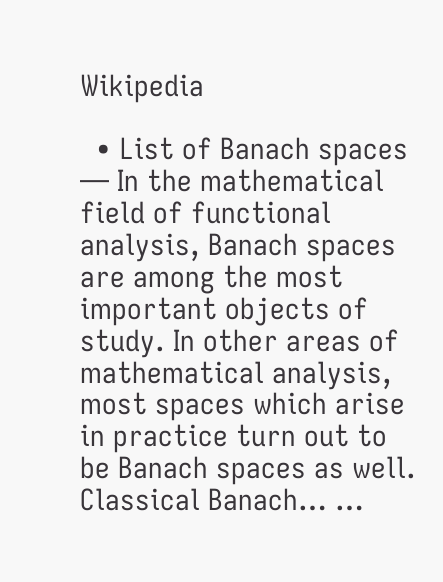Wikipedia

  • List of Banach spaces — In the mathematical field of functional analysis, Banach spaces are among the most important objects of study. In other areas of mathematical analysis, most spaces which arise in practice turn out to be Banach spaces as well. Classical Banach… …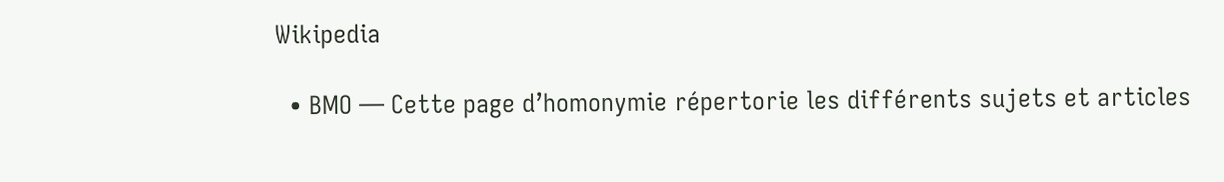Wikipedia

  • BMO — Cette page d’homonymie répertorie les différents sujets et articles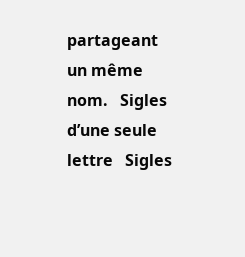partageant un même nom.   Sigles d’une seule lettre   Sigles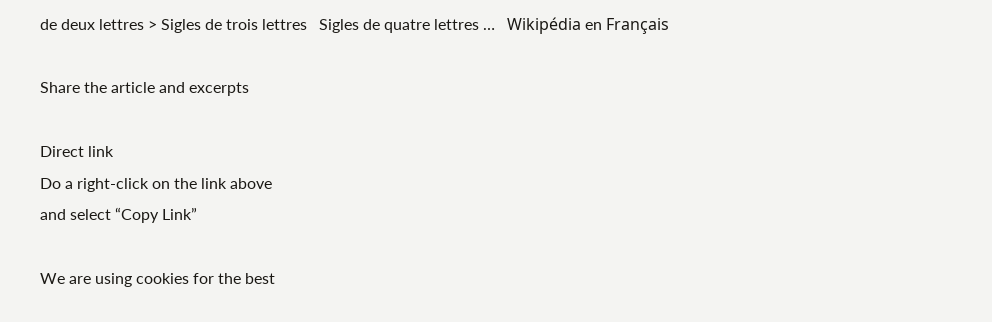de deux lettres > Sigles de trois lettres   Sigles de quatre lettres …   Wikipédia en Français

Share the article and excerpts

Direct link
Do a right-click on the link above
and select “Copy Link”

We are using cookies for the best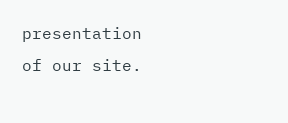presentation of our site.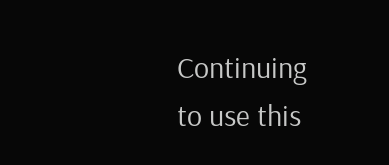Continuing to use this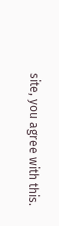site, you agree with this.